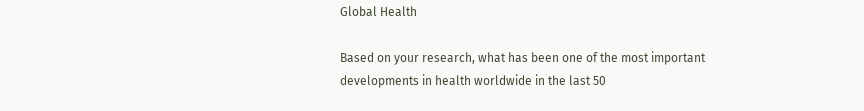Global Health

Based on your research, what has been one of the most important developments in health worldwide in the last 50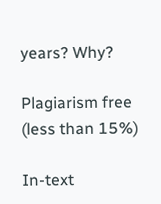years? Why?

Plagiarism free (less than 15%)

In-text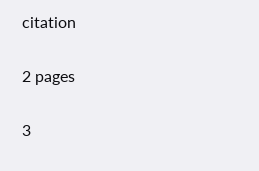citation

2 pages

3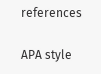references

APA style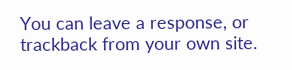You can leave a response, or trackback from your own site.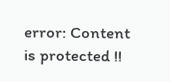error: Content is protected !!